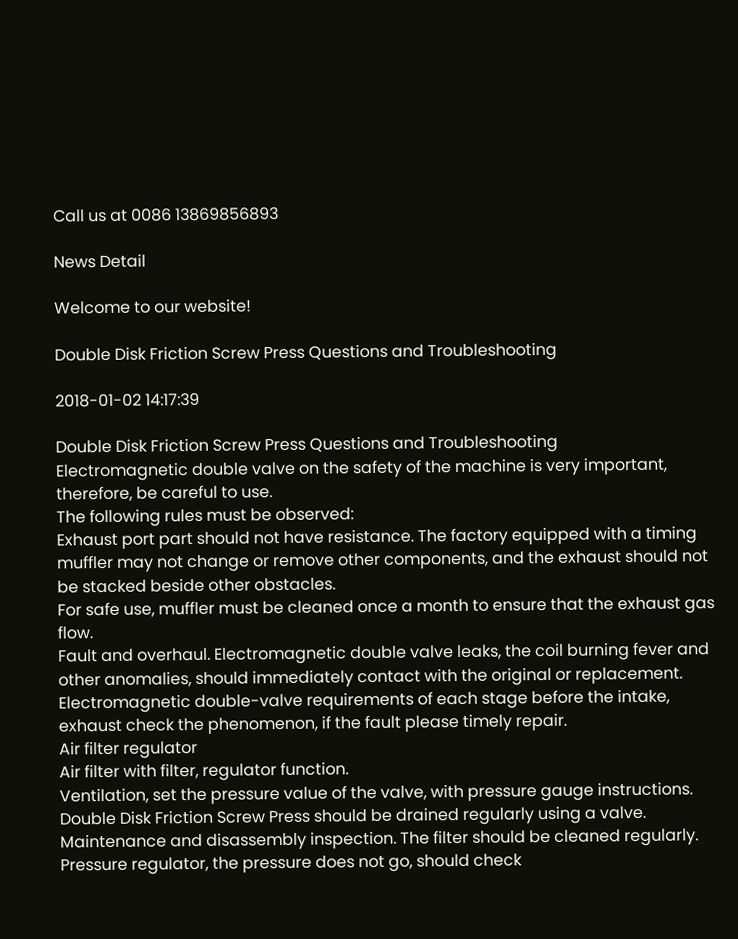Call us at 0086 13869856893

News Detail

Welcome to our website!

Double Disk Friction Screw Press Questions and Troubleshooting

2018-01-02 14:17:39

Double Disk Friction Screw Press Questions and Troubleshooting
Electromagnetic double valve on the safety of the machine is very important, therefore, be careful to use.
The following rules must be observed:
Exhaust port part should not have resistance. The factory equipped with a timing muffler may not change or remove other components, and the exhaust should not be stacked beside other obstacles.
For safe use, muffler must be cleaned once a month to ensure that the exhaust gas flow.
Fault and overhaul. Electromagnetic double valve leaks, the coil burning fever and other anomalies, should immediately contact with the original or replacement.
Electromagnetic double-valve requirements of each stage before the intake, exhaust check the phenomenon, if the fault please timely repair.
Air filter regulator
Air filter with filter, regulator function.
Ventilation, set the pressure value of the valve, with pressure gauge instructions.
Double Disk Friction Screw Press should be drained regularly using a valve.
Maintenance and disassembly inspection. The filter should be cleaned regularly. Pressure regulator, the pressure does not go, should check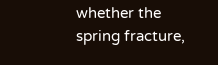whether the spring fracture,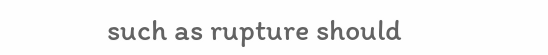such as rupture should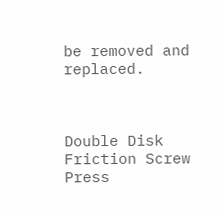be removed and replaced.



Double Disk Friction Screw Press